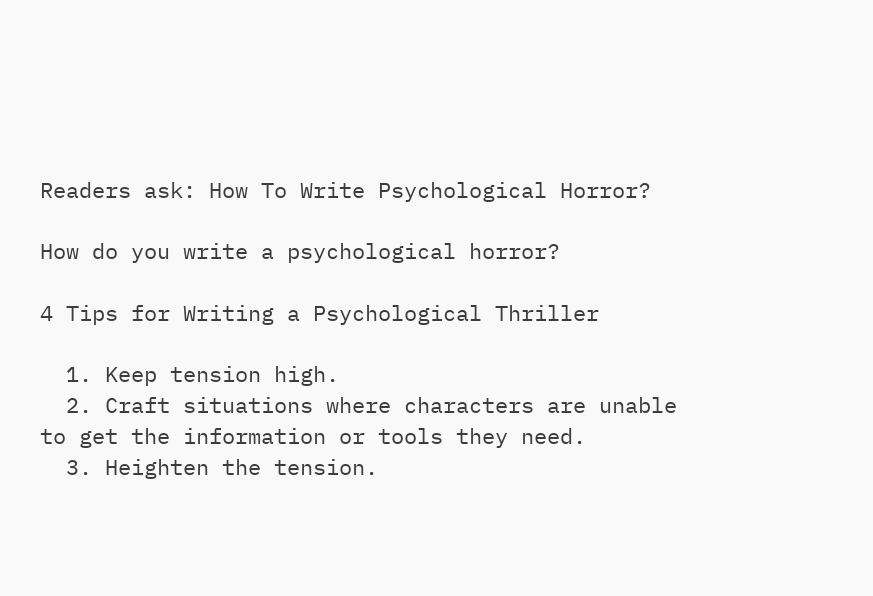Readers ask: How To Write Psychological Horror?

How do you write a psychological horror?

4 Tips for Writing a Psychological Thriller

  1. Keep tension high.
  2. Craft situations where characters are unable to get the information or tools they need.
  3. Heighten the tension.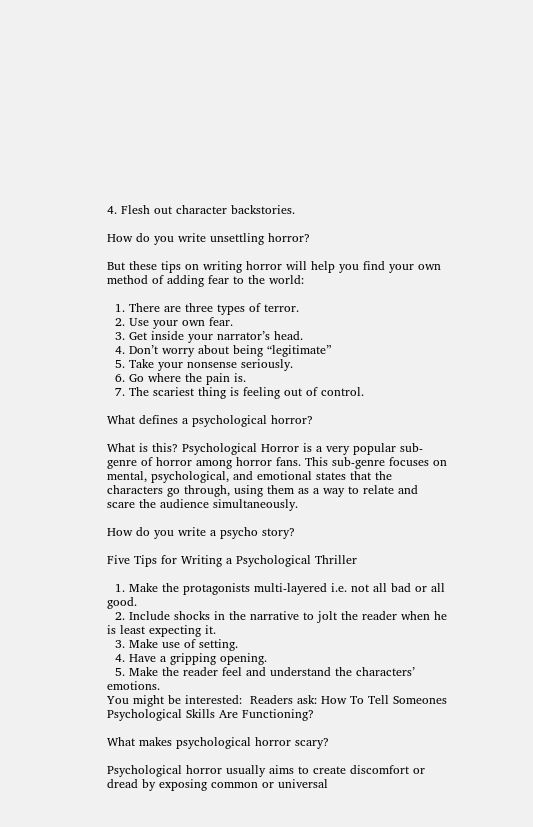4. Flesh out character backstories.

How do you write unsettling horror?

But these tips on writing horror will help you find your own method of adding fear to the world:

  1. There are three types of terror.
  2. Use your own fear.
  3. Get inside your narrator’s head.
  4. Don’t worry about being “legitimate”
  5. Take your nonsense seriously.
  6. Go where the pain is.
  7. The scariest thing is feeling out of control.

What defines a psychological horror?

What is this? Psychological Horror is a very popular sub-genre of horror among horror fans. This sub-genre focuses on mental, psychological, and emotional states that the characters go through, using them as a way to relate and scare the audience simultaneously.

How do you write a psycho story?

Five Tips for Writing a Psychological Thriller

  1. Make the protagonists multi-layered i.e. not all bad or all good.
  2. Include shocks in the narrative to jolt the reader when he is least expecting it.
  3. Make use of setting.
  4. Have a gripping opening.
  5. Make the reader feel and understand the characters’ emotions.
You might be interested:  Readers ask: How To Tell Someones Psychological Skills Are Functioning?

What makes psychological horror scary?

Psychological horror usually aims to create discomfort or dread by exposing common or universal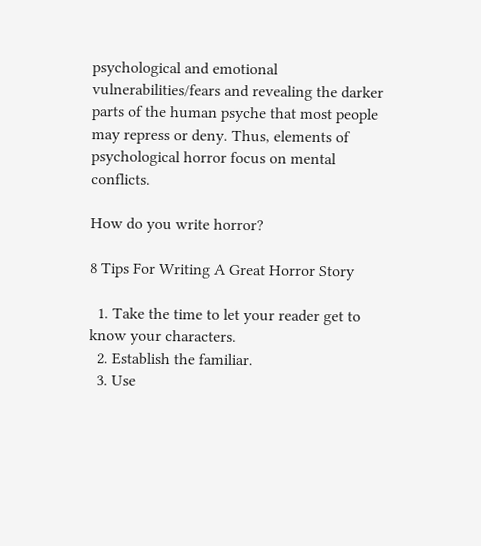psychological and emotional vulnerabilities/fears and revealing the darker parts of the human psyche that most people may repress or deny. Thus, elements of psychological horror focus on mental conflicts.

How do you write horror?

8 Tips For Writing A Great Horror Story

  1. Take the time to let your reader get to know your characters.
  2. Establish the familiar.
  3. Use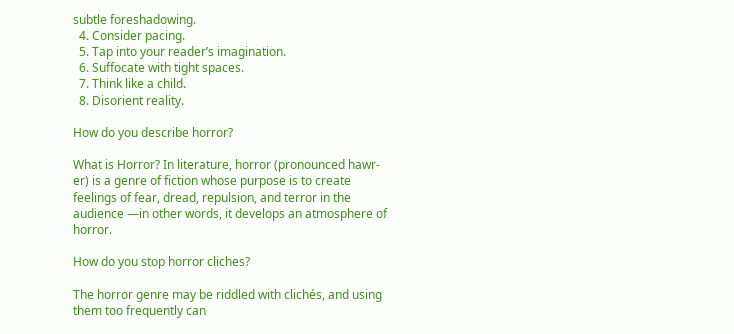subtle foreshadowing.
  4. Consider pacing.
  5. Tap into your reader’s imagination.
  6. Suffocate with tight spaces.
  7. Think like a child.
  8. Disorient reality.

How do you describe horror?

What is Horror? In literature, horror (pronounced hawr-er) is a genre of fiction whose purpose is to create feelings of fear, dread, repulsion, and terror in the audience —in other words, it develops an atmosphere of horror.

How do you stop horror cliches?

The horror genre may be riddled with clichés, and using them too frequently can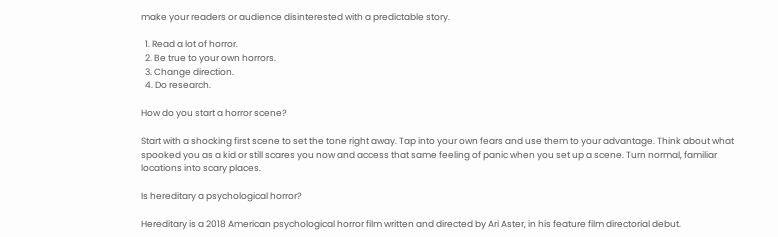make your readers or audience disinterested with a predictable story.

  1. Read a lot of horror.
  2. Be true to your own horrors.
  3. Change direction.
  4. Do research.

How do you start a horror scene?

Start with a shocking first scene to set the tone right away. Tap into your own fears and use them to your advantage. Think about what spooked you as a kid or still scares you now and access that same feeling of panic when you set up a scene. Turn normal, familiar locations into scary places.

Is hereditary a psychological horror?

Hereditary is a 2018 American psychological horror film written and directed by Ari Aster, in his feature film directorial debut.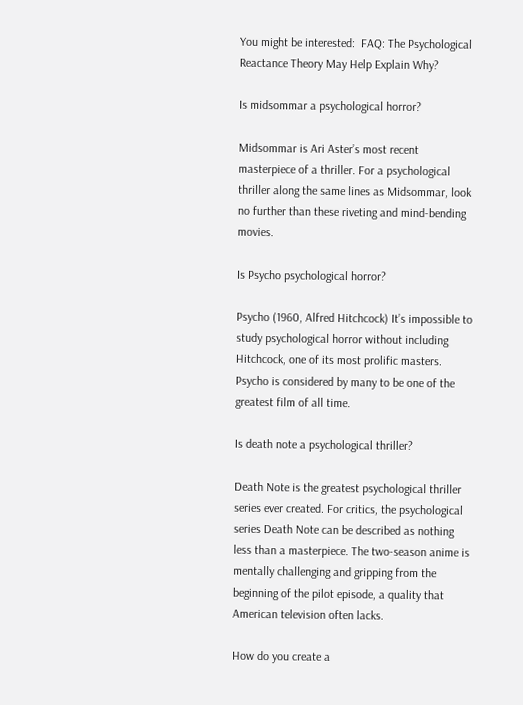You might be interested:  FAQ: The Psychological Reactance Theory May Help Explain Why?

Is midsommar a psychological horror?

Midsommar is Ari Aster’s most recent masterpiece of a thriller. For a psychological thriller along the same lines as Midsommar, look no further than these riveting and mind-bending movies.

Is Psycho psychological horror?

Psycho (1960, Alfred Hitchcock) It’s impossible to study psychological horror without including Hitchcock, one of its most prolific masters. Psycho is considered by many to be one of the greatest film of all time.

Is death note a psychological thriller?

Death Note is the greatest psychological thriller series ever created. For critics, the psychological series Death Note can be described as nothing less than a masterpiece. The two-season anime is mentally challenging and gripping from the beginning of the pilot episode, a quality that American television often lacks.

How do you create a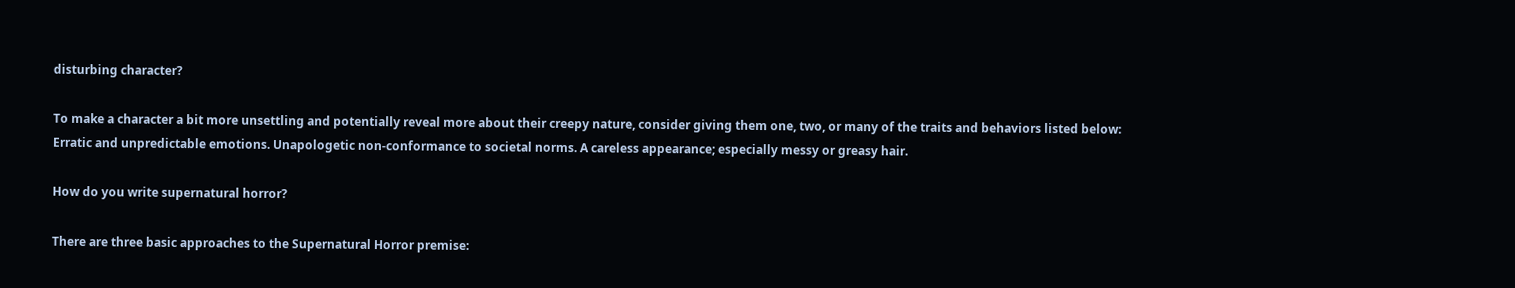disturbing character?

To make a character a bit more unsettling and potentially reveal more about their creepy nature, consider giving them one, two, or many of the traits and behaviors listed below: Erratic and unpredictable emotions. Unapologetic non-conformance to societal norms. A careless appearance; especially messy or greasy hair.

How do you write supernatural horror?

There are three basic approaches to the Supernatural Horror premise: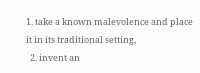1. take a known malevolence and place it in its traditional setting,
  2. invent an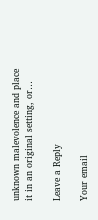unknown malevolence and place it in an original setting, or…

Leave a Reply

Your email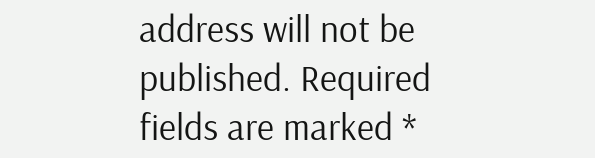address will not be published. Required fields are marked *